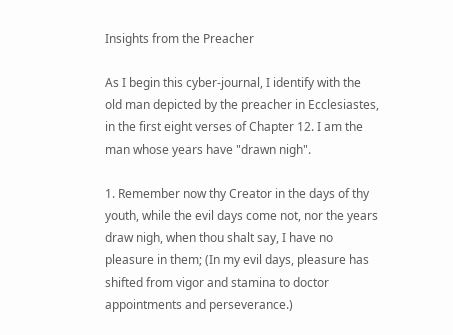Insights from the Preacher

As I begin this cyber-journal, I identify with the old man depicted by the preacher in Ecclesiastes,
in the first eight verses of Chapter 12. I am the man whose years have "drawn nigh".

1. Remember now thy Creator in the days of thy youth, while the evil days come not, nor the years draw nigh, when thou shalt say, I have no pleasure in them; (In my evil days, pleasure has shifted from vigor and stamina to doctor appointments and perseverance.)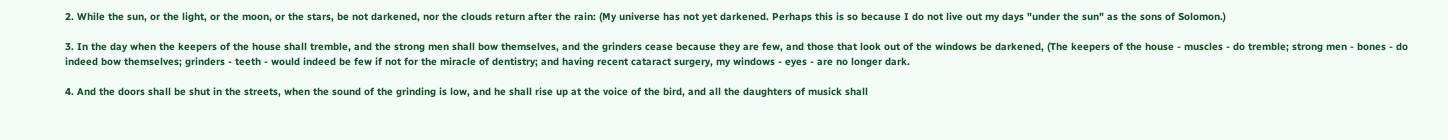2. While the sun, or the light, or the moon, or the stars, be not darkened, nor the clouds return after the rain: (My universe has not yet darkened. Perhaps this is so because I do not live out my days "under the sun" as the sons of Solomon.)

3. In the day when the keepers of the house shall tremble, and the strong men shall bow themselves, and the grinders cease because they are few, and those that look out of the windows be darkened, (The keepers of the house - muscles - do tremble; strong men - bones - do indeed bow themselves; grinders - teeth - would indeed be few if not for the miracle of dentistry; and having recent cataract surgery, my windows - eyes - are no longer dark.

4. And the doors shall be shut in the streets, when the sound of the grinding is low, and he shall rise up at the voice of the bird, and all the daughters of musick shall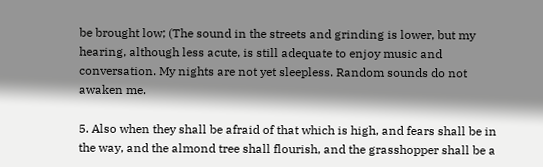be brought low; (The sound in the streets and grinding is lower, but my hearing, although less acute, is still adequate to enjoy music and conversation. My nights are not yet sleepless. Random sounds do not awaken me.

5. Also when they shall be afraid of that which is high, and fears shall be in the way, and the almond tree shall flourish, and the grasshopper shall be a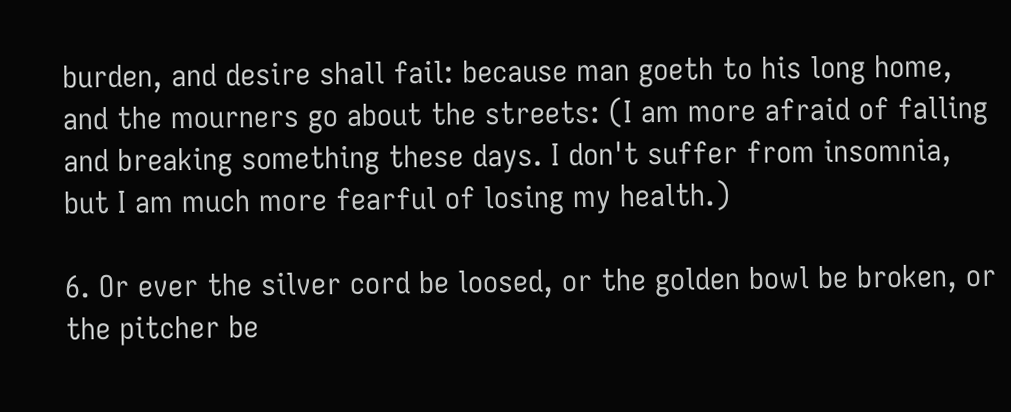burden, and desire shall fail: because man goeth to his long home, and the mourners go about the streets: (I am more afraid of falling and breaking something these days. I don't suffer from insomnia, but I am much more fearful of losing my health.)

6. Or ever the silver cord be loosed, or the golden bowl be broken, or the pitcher be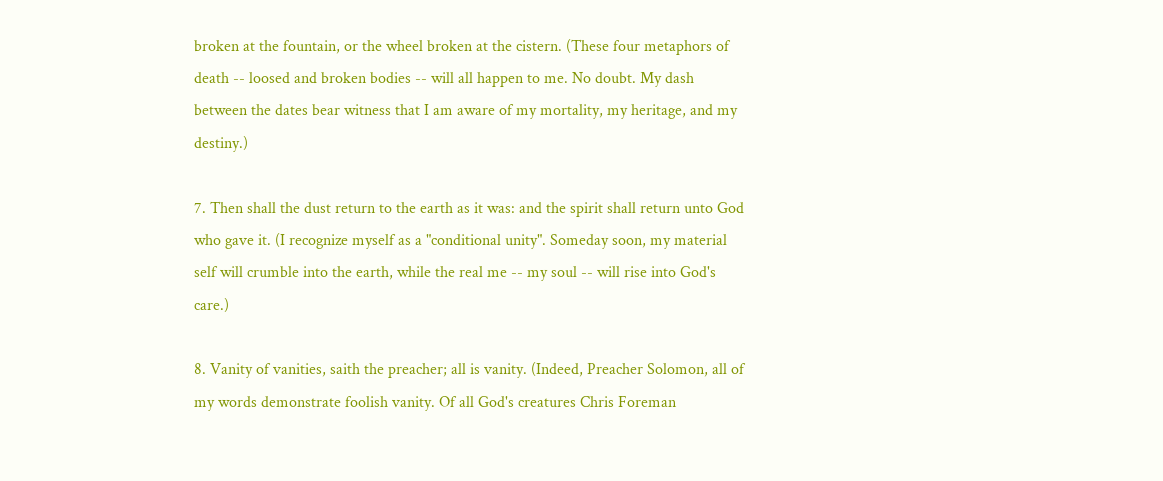broken at the fountain, or the wheel broken at the cistern. (These four metaphors of death -- loosed and broken bodies -- will all happen to me. No doubt. My dash between the dates bear witness that I am aware of my mortality, my heritage, and my destiny.)

7. Then shall the dust return to the earth as it was: and the spirit shall return unto God who gave it. (I recognize myself as a "conditional unity". Someday soon, my material self will crumble into the earth, while the real me -- my soul -- will rise into God's care.)

8. Vanity of vanities, saith the preacher; all is vanity. (Indeed, Preacher Solomon, all of my words demonstrate foolish vanity. Of all God's creatures Chris Foreman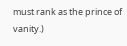must rank as the prince of vanity.)